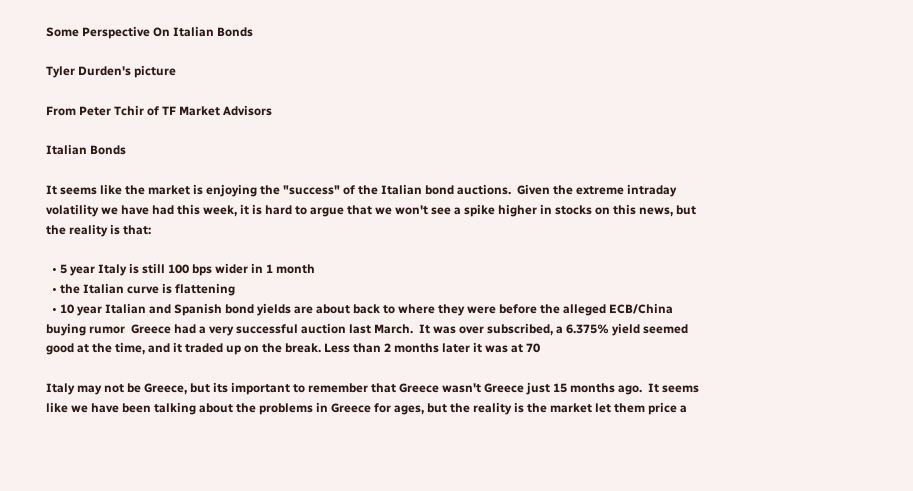Some Perspective On Italian Bonds

Tyler Durden's picture

From Peter Tchir of TF Market Advisors

Italian Bonds

It seems like the market is enjoying the "success" of the Italian bond auctions.  Given the extreme intraday volatility we have had this week, it is hard to argue that we won't see a spike higher in stocks on this news, but the reality is that:

  • 5 year Italy is still 100 bps wider in 1 month
  • the Italian curve is flattening
  • 10 year Italian and Spanish bond yields are about back to where they were before the alleged ECB/China buying rumor  Greece had a very successful auction last March.  It was over subscribed, a 6.375% yield seemed good at the time, and it traded up on the break. Less than 2 months later it was at 70

Italy may not be Greece, but its important to remember that Greece wasn't Greece just 15 months ago.  It seems like we have been talking about the problems in Greece for ages, but the reality is the market let them price a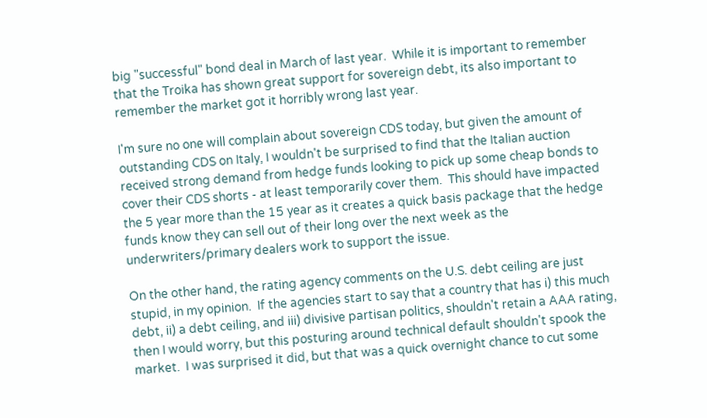big "successful" bond deal in March of last year.  While it is important to remember that the Troika has shown great support for sovereign debt, its also important to remember the market got it horribly wrong last year.

I'm sure no one will complain about sovereign CDS today, but given the amount of outstanding CDS on Italy, I wouldn't be surprised to find that the Italian auction received strong demand from hedge funds looking to pick up some cheap bonds to cover their CDS shorts - at least temporarily cover them.  This should have impacted the 5 year more than the 15 year as it creates a quick basis package that the hedge funds know they can sell out of their long over the next week as the underwriters/primary dealers work to support the issue.

On the other hand, the rating agency comments on the U.S. debt ceiling are just stupid, in my opinion.  If the agencies start to say that a country that has i) this much debt, ii) a debt ceiling, and iii) divisive partisan politics, shouldn't retain a AAA rating, then I would worry, but this posturing around technical default shouldn't spook the market.  I was surprised it did, but that was a quick overnight chance to cut some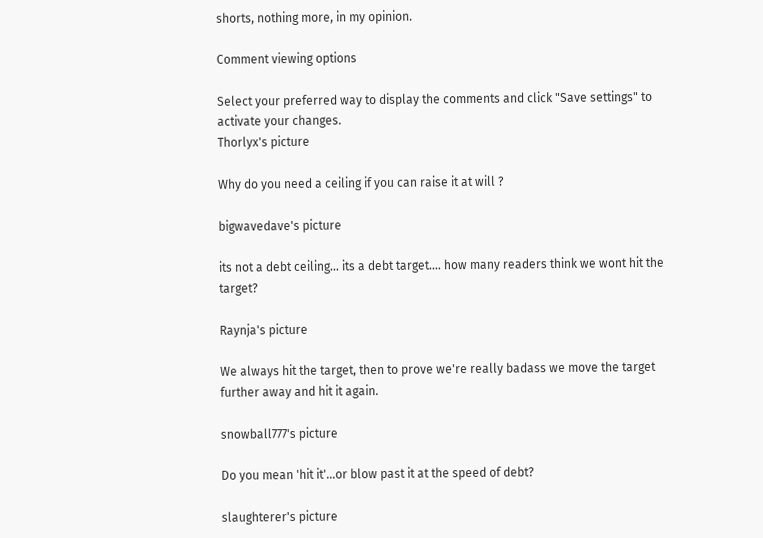shorts, nothing more, in my opinion.

Comment viewing options

Select your preferred way to display the comments and click "Save settings" to activate your changes.
Thorlyx's picture

Why do you need a ceiling if you can raise it at will ?

bigwavedave's picture

its not a debt ceiling... its a debt target.... how many readers think we wont hit the target?

Raynja's picture

We always hit the target, then to prove we're really badass we move the target further away and hit it again.

snowball777's picture

Do you mean 'hit it'...or blow past it at the speed of debt?

slaughterer's picture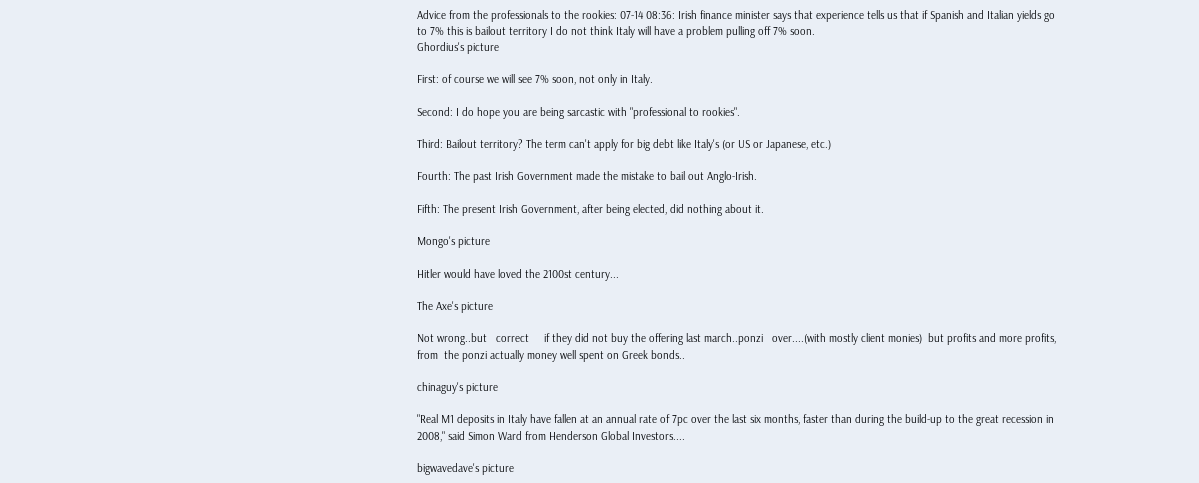Advice from the professionals to the rookies: 07-14 08:36: Irish finance minister says that experience tells us that if Spanish and Italian yields go to 7% this is bailout territory I do not think Italy will have a problem pulling off 7% soon.
Ghordius's picture

First: of course we will see 7% soon, not only in Italy.

Second: I do hope you are being sarcastic with "professional to rookies".

Third: Bailout territory? The term can't apply for big debt like Italy's (or US or Japanese, etc.)

Fourth: The past Irish Government made the mistake to bail out Anglo-Irish.

Fifth: The present Irish Government, after being elected, did nothing about it.

Mongo's picture

Hitler would have loved the 2100st century...

The Axe's picture

Not wrong..but   correct     if they did not buy the offering last march..ponzi   over....(with mostly client monies)  but profits and more profits, from  the ponzi actually money well spent on Greek bonds..

chinaguy's picture

"Real M1 deposits in Italy have fallen at an annual rate of 7pc over the last six months, faster than during the build-up to the great recession in 2008," said Simon Ward from Henderson Global Investors....

bigwavedave's picture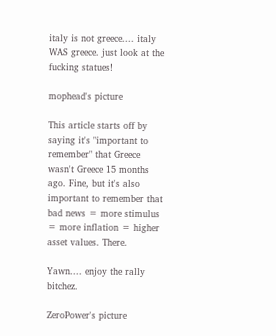italy is not greece.... italy WAS greece. just look at the fucking statues!

mophead's picture

This article starts off by saying it's "important to remember" that Greece wasn't Greece 15 months ago. Fine, but it's also important to remember that bad news = more stimulus = more inflation = higher asset values. There.

Yawn.... enjoy the rally bitchez.

ZeroPower's picture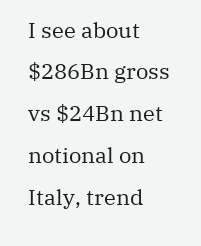I see about $286Bn gross vs $24Bn net notional on Italy, trend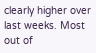clearly higher over last weeks. Most out of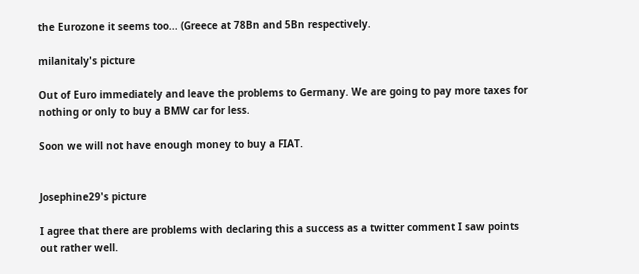the Eurozone it seems too... (Greece at 78Bn and 5Bn respectively.

milanitaly's picture

Out of Euro immediately and leave the problems to Germany. We are going to pay more taxes for nothing or only to buy a BMW car for less.

Soon we will not have enough money to buy a FIAT.


Josephine29's picture

I agree that there are problems with declaring this a success as a twitter comment I saw points out rather well.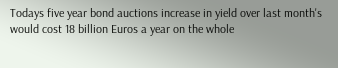Todays five year bond auctions increase in yield over last month's would cost 18 billion Euros a year on the whole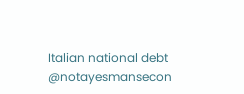Italian national debt @notayesmansecon